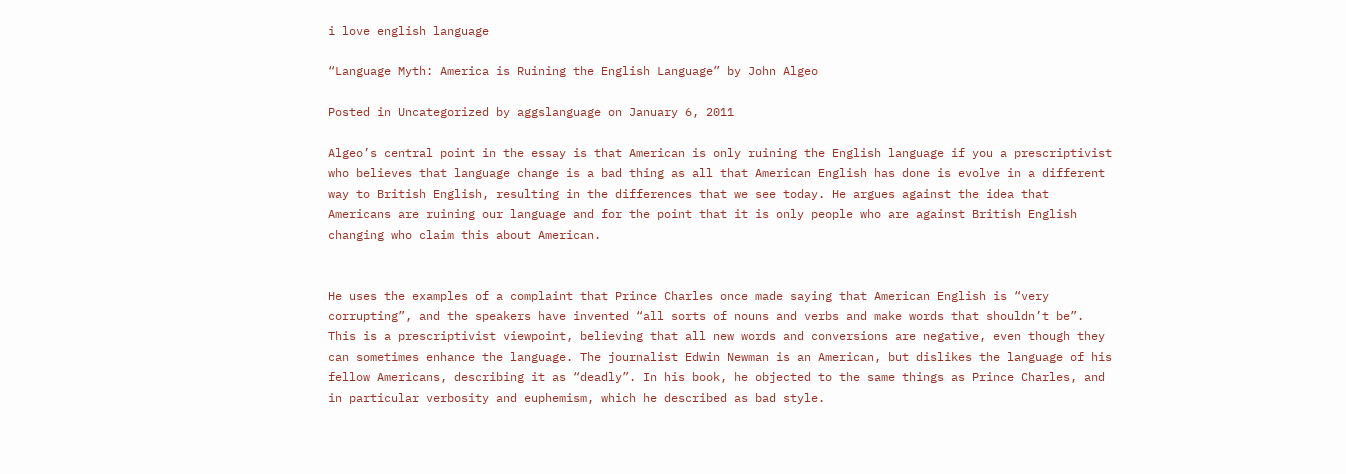i love english language

“Language Myth: America is Ruining the English Language” by John Algeo

Posted in Uncategorized by aggslanguage on January 6, 2011

Algeo’s central point in the essay is that American is only ruining the English language if you a prescriptivist who believes that language change is a bad thing as all that American English has done is evolve in a different way to British English, resulting in the differences that we see today. He argues against the idea that Americans are ruining our language and for the point that it is only people who are against British English changing who claim this about American.


He uses the examples of a complaint that Prince Charles once made saying that American English is “very corrupting”, and the speakers have invented “all sorts of nouns and verbs and make words that shouldn’t be”. This is a prescriptivist viewpoint, believing that all new words and conversions are negative, even though they can sometimes enhance the language. The journalist Edwin Newman is an American, but dislikes the language of his fellow Americans, describing it as “deadly”. In his book, he objected to the same things as Prince Charles, and in particular verbosity and euphemism, which he described as bad style.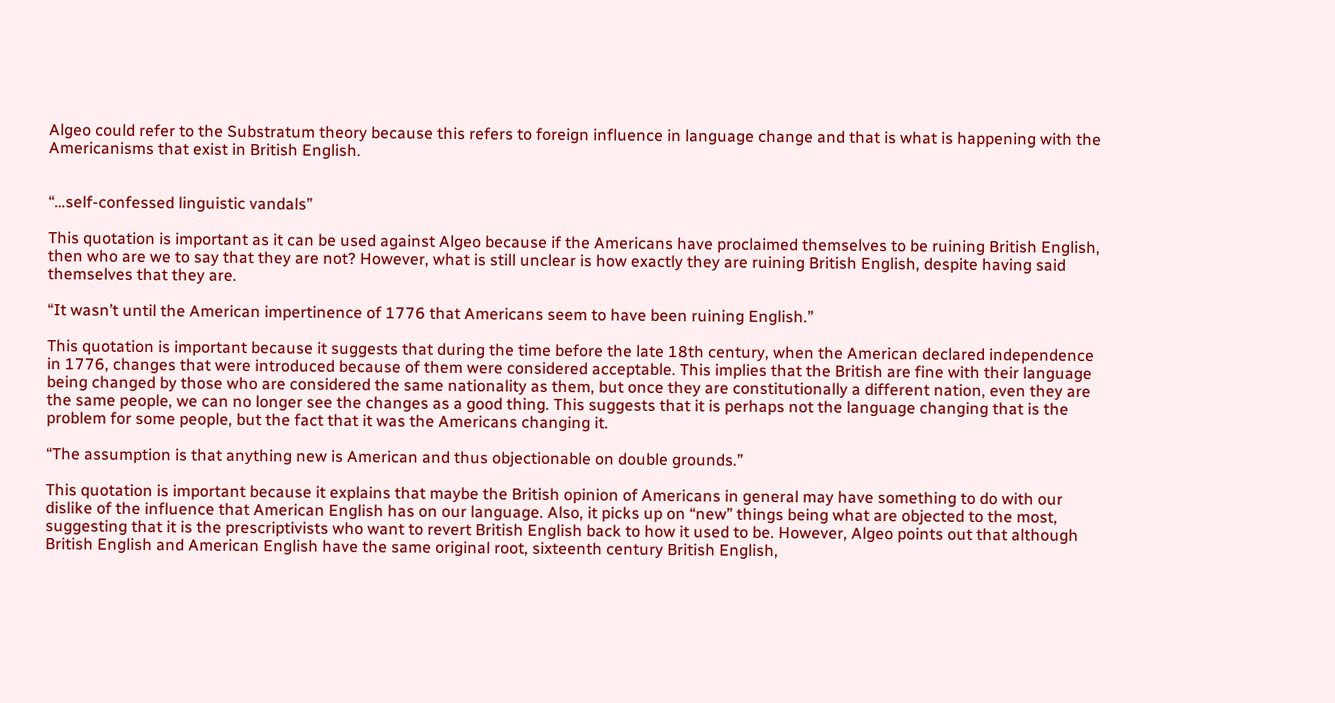Algeo could refer to the Substratum theory because this refers to foreign influence in language change and that is what is happening with the Americanisms that exist in British English.


“…self-confessed linguistic vandals”

This quotation is important as it can be used against Algeo because if the Americans have proclaimed themselves to be ruining British English, then who are we to say that they are not? However, what is still unclear is how exactly they are ruining British English, despite having said themselves that they are.

“It wasn’t until the American impertinence of 1776 that Americans seem to have been ruining English.”

This quotation is important because it suggests that during the time before the late 18th century, when the American declared independence in 1776, changes that were introduced because of them were considered acceptable. This implies that the British are fine with their language being changed by those who are considered the same nationality as them, but once they are constitutionally a different nation, even they are the same people, we can no longer see the changes as a good thing. This suggests that it is perhaps not the language changing that is the problem for some people, but the fact that it was the Americans changing it.

“The assumption is that anything new is American and thus objectionable on double grounds.”

This quotation is important because it explains that maybe the British opinion of Americans in general may have something to do with our dislike of the influence that American English has on our language. Also, it picks up on “new” things being what are objected to the most, suggesting that it is the prescriptivists who want to revert British English back to how it used to be. However, Algeo points out that although British English and American English have the same original root, sixteenth century British English,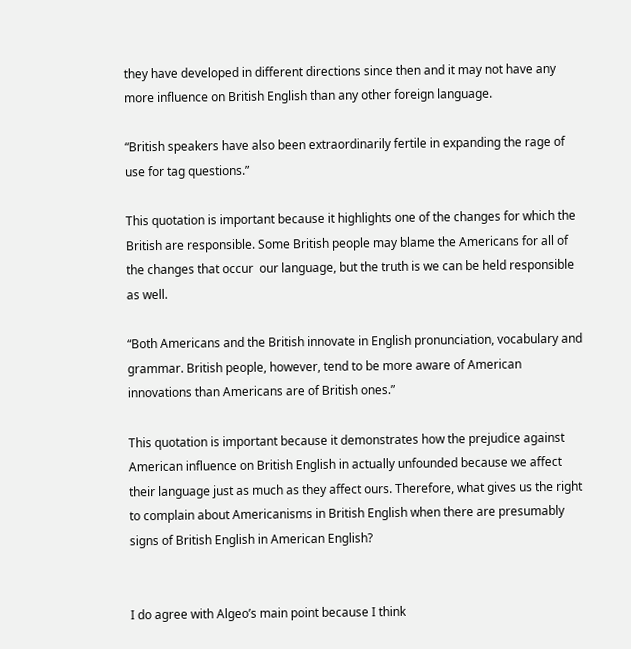they have developed in different directions since then and it may not have any more influence on British English than any other foreign language.

“British speakers have also been extraordinarily fertile in expanding the rage of use for tag questions.”

This quotation is important because it highlights one of the changes for which the British are responsible. Some British people may blame the Americans for all of the changes that occur  our language, but the truth is we can be held responsible as well.

“Both Americans and the British innovate in English pronunciation, vocabulary and grammar. British people, however, tend to be more aware of American innovations than Americans are of British ones.”

This quotation is important because it demonstrates how the prejudice against American influence on British English in actually unfounded because we affect their language just as much as they affect ours. Therefore, what gives us the right to complain about Americanisms in British English when there are presumably signs of British English in American English?


I do agree with Algeo’s main point because I think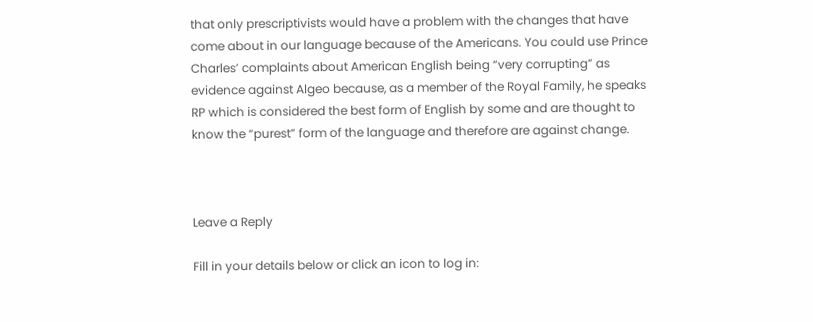that only prescriptivists would have a problem with the changes that have come about in our language because of the Americans. You could use Prince Charles’ complaints about American English being “very corrupting” as evidence against Algeo because, as a member of the Royal Family, he speaks RP which is considered the best form of English by some and are thought to know the “purest” form of the language and therefore are against change.



Leave a Reply

Fill in your details below or click an icon to log in: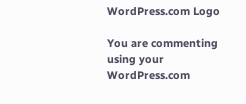WordPress.com Logo

You are commenting using your WordPress.com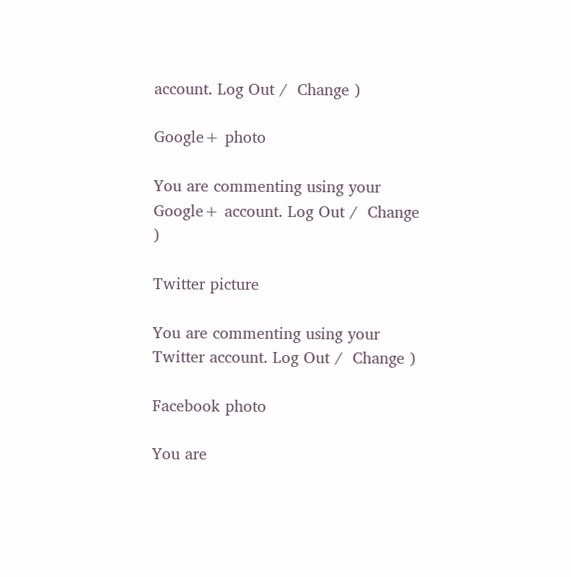account. Log Out /  Change )

Google+ photo

You are commenting using your Google+ account. Log Out /  Change )

Twitter picture

You are commenting using your Twitter account. Log Out /  Change )

Facebook photo

You are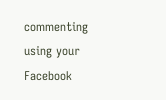commenting using your Facebook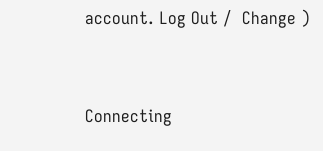account. Log Out /  Change )


Connecting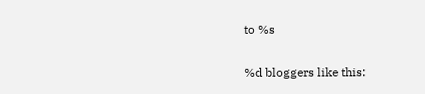to %s

%d bloggers like this: